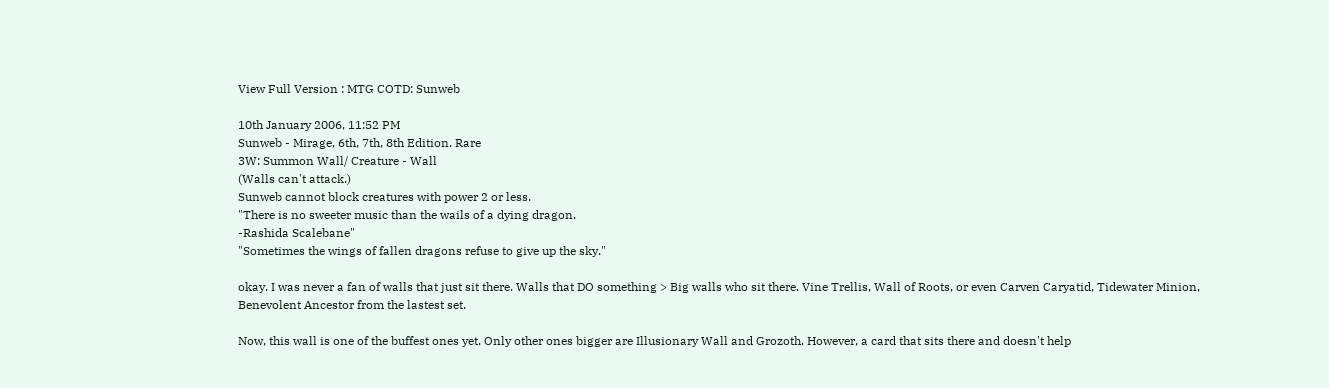View Full Version : MTG COTD: Sunweb

10th January 2006, 11:52 PM
Sunweb - Mirage, 6th, 7th, 8th Edition. Rare
3W: Summon Wall/ Creature - Wall
(Walls can't attack.)
Sunweb cannot block creatures with power 2 or less.
"There is no sweeter music than the wails of a dying dragon.
-Rashida Scalebane"
"Sometimes the wings of fallen dragons refuse to give up the sky."

okay. I was never a fan of walls that just sit there. Walls that DO something > Big walls who sit there. Vine Trellis, Wall of Roots, or even Carven Caryatid, Tidewater Minion, Benevolent Ancestor from the lastest set.

Now, this wall is one of the buffest ones yet. Only other ones bigger are Illusionary Wall and Grozoth. However, a card that sits there and doesn't help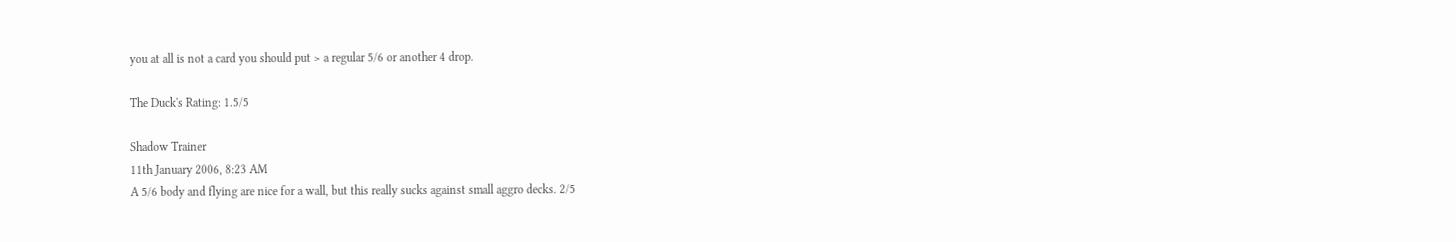you at all is not a card you should put > a regular 5/6 or another 4 drop.

The Duck's Rating: 1.5/5

Shadow Trainer
11th January 2006, 8:23 AM
A 5/6 body and flying are nice for a wall, but this really sucks against small aggro decks. 2/5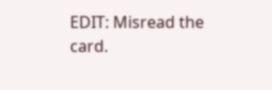EDIT: Misread the card.